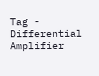Tag - Differential Amplifier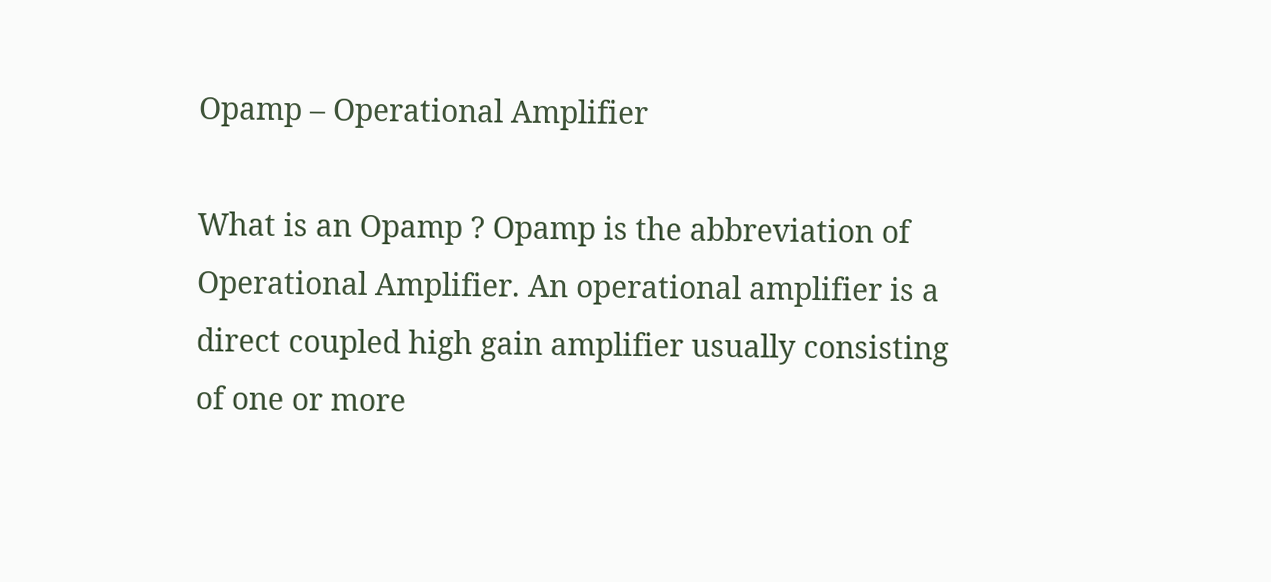Opamp – Operational Amplifier

What is an Opamp ? Opamp is the abbreviation of Operational Amplifier. An operational amplifier is a direct coupled high gain amplifier usually consisting of one or more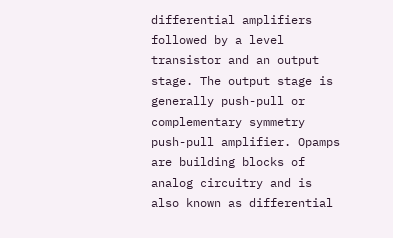differential amplifiers followed by a level transistor and an output stage. The output stage is generally push-pull or complementary symmetry push-pull amplifier. Opamps are building blocks of analog circuitry and is also known as differential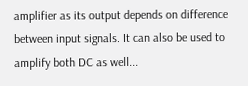amplifier as its output depends on difference between input signals. It can also be used to amplify both DC as well...